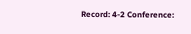Record: 4-2 Conference: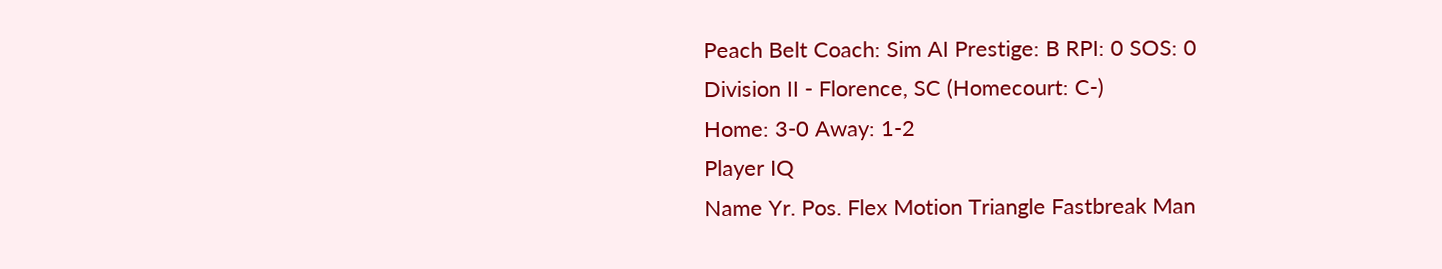Peach Belt Coach: Sim AI Prestige: B RPI: 0 SOS: 0
Division II - Florence, SC (Homecourt: C-)
Home: 3-0 Away: 1-2
Player IQ
Name Yr. Pos. Flex Motion Triangle Fastbreak Man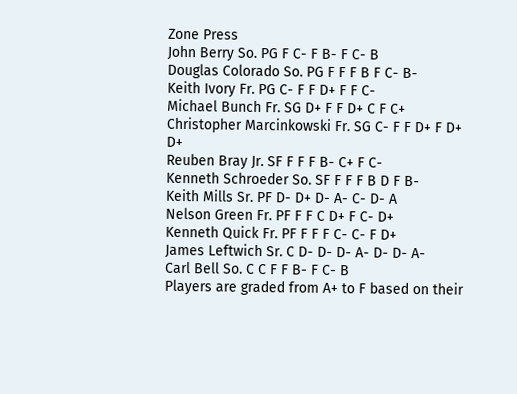Zone Press
John Berry So. PG F C- F B- F C- B
Douglas Colorado So. PG F F F B F C- B-
Keith Ivory Fr. PG C- F F D+ F F C-
Michael Bunch Fr. SG D+ F F D+ C F C+
Christopher Marcinkowski Fr. SG C- F F D+ F D+ D+
Reuben Bray Jr. SF F F F B- C+ F C-
Kenneth Schroeder So. SF F F F B D F B-
Keith Mills Sr. PF D- D+ D- A- C- D- A
Nelson Green Fr. PF F F C D+ F C- D+
Kenneth Quick Fr. PF F F F C- C- F D+
James Leftwich Sr. C D- D- D- A- D- D- A-
Carl Bell So. C C F F B- F C- B
Players are graded from A+ to F based on their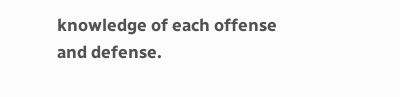knowledge of each offense and defense.